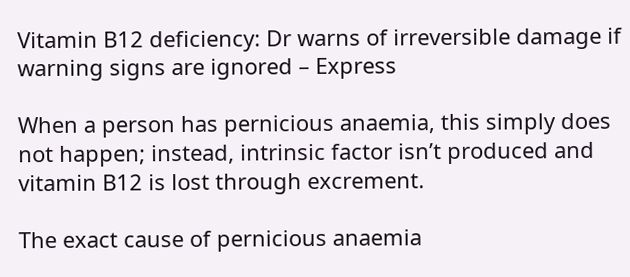Vitamin B12 deficiency: Dr warns of irreversible damage if warning signs are ignored – Express

When a person has pernicious anaemia, this simply does not happen; instead, intrinsic factor isn’t produced and vitamin B12 is lost through excrement.

The exact cause of pernicious anaemia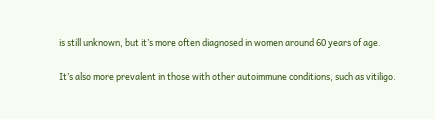is still unknown, but it’s more often diagnosed in women around 60 years of age.

It’s also more prevalent in those with other autoimmune conditions, such as vitiligo.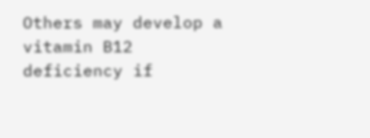Others may develop a vitamin B12 deficiency if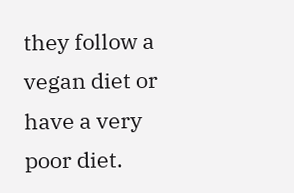they follow a vegan diet or have a very poor diet.